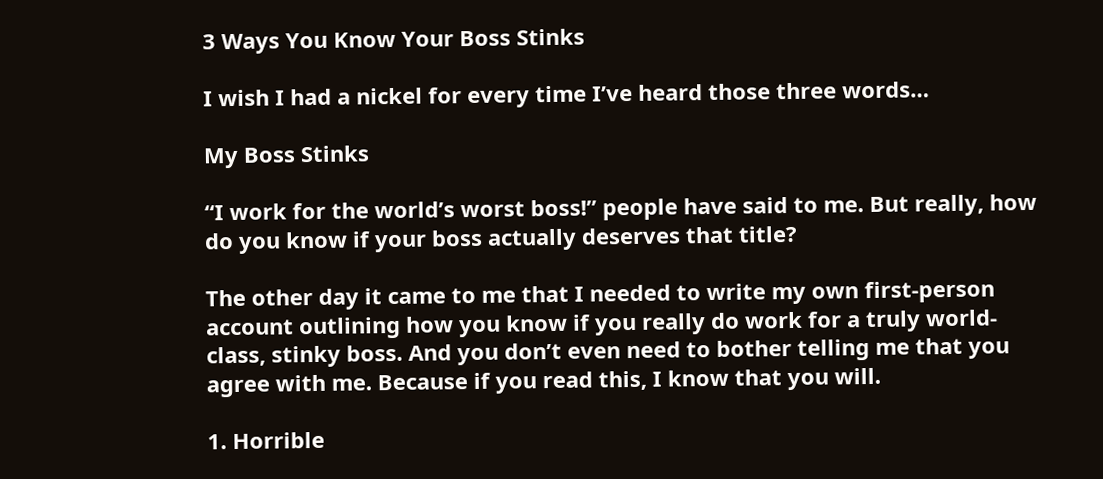3 Ways You Know Your Boss Stinks

I wish I had a nickel for every time I’ve heard those three words…

My Boss Stinks

“I work for the world’s worst boss!” people have said to me. But really, how do you know if your boss actually deserves that title?

The other day it came to me that I needed to write my own first-person account outlining how you know if you really do work for a truly world-class, stinky boss. And you don’t even need to bother telling me that you agree with me. Because if you read this, I know that you will.

1. Horrible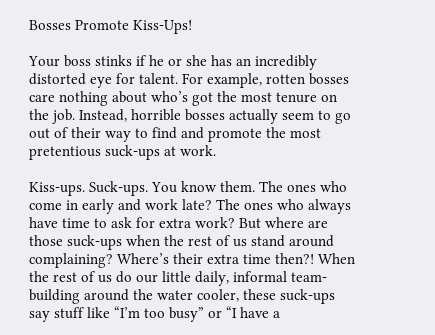Bosses Promote Kiss-Ups!

Your boss stinks if he or she has an incredibly distorted eye for talent. For example, rotten bosses care nothing about who’s got the most tenure on the job. Instead, horrible bosses actually seem to go out of their way to find and promote the most pretentious suck-ups at work.

Kiss-ups. Suck-ups. You know them. The ones who come in early and work late? The ones who always have time to ask for extra work? But where are those suck-ups when the rest of us stand around complaining? Where’s their extra time then?! When the rest of us do our little daily, informal team-building around the water cooler, these suck-ups say stuff like “I’m too busy” or “I have a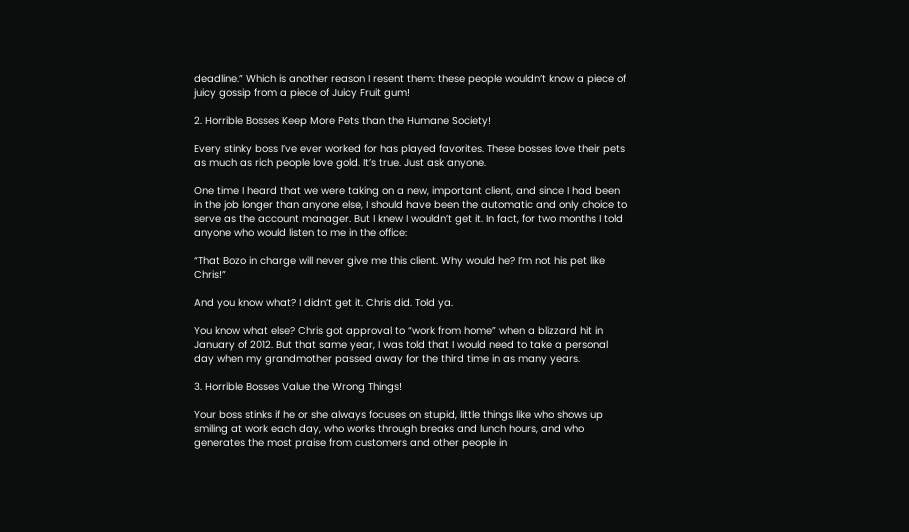deadline.” Which is another reason I resent them: these people wouldn’t know a piece of juicy gossip from a piece of Juicy Fruit gum!

2. Horrible Bosses Keep More Pets than the Humane Society!

Every stinky boss I’ve ever worked for has played favorites. These bosses love their pets as much as rich people love gold. It’s true. Just ask anyone.

One time I heard that we were taking on a new, important client, and since I had been in the job longer than anyone else, I should have been the automatic and only choice to serve as the account manager. But I knew I wouldn’t get it. In fact, for two months I told anyone who would listen to me in the office:

“That Bozo in charge will never give me this client. Why would he? I’m not his pet like Chris!”

And you know what? I didn’t get it. Chris did. Told ya.

You know what else? Chris got approval to “work from home” when a blizzard hit in January of 2012. But that same year, I was told that I would need to take a personal day when my grandmother passed away for the third time in as many years.

3. Horrible Bosses Value the Wrong Things!

Your boss stinks if he or she always focuses on stupid, little things like who shows up smiling at work each day, who works through breaks and lunch hours, and who generates the most praise from customers and other people in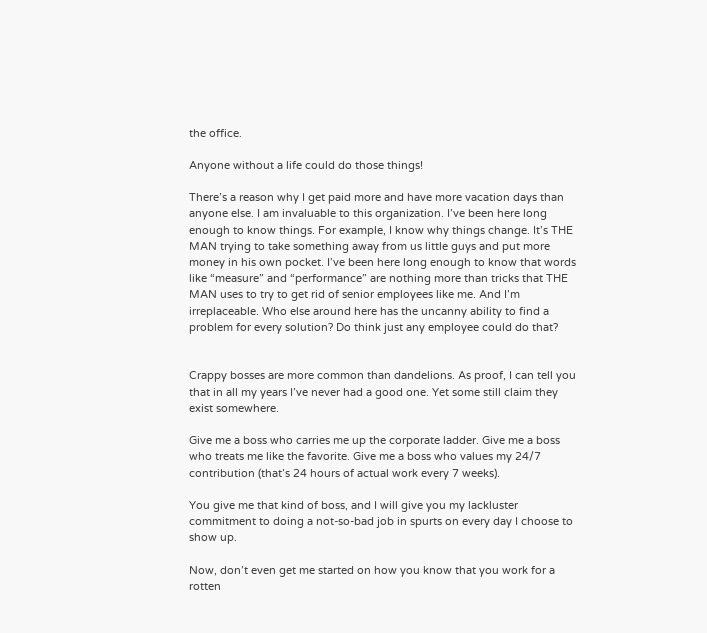the office.

Anyone without a life could do those things!

There’s a reason why I get paid more and have more vacation days than anyone else. I am invaluable to this organization. I’ve been here long enough to know things. For example, I know why things change. It’s THE MAN trying to take something away from us little guys and put more money in his own pocket. I’ve been here long enough to know that words like “measure” and “performance” are nothing more than tricks that THE MAN uses to try to get rid of senior employees like me. And I’m irreplaceable. Who else around here has the uncanny ability to find a problem for every solution? Do think just any employee could do that?


Crappy bosses are more common than dandelions. As proof, I can tell you that in all my years I’ve never had a good one. Yet some still claim they exist somewhere.

Give me a boss who carries me up the corporate ladder. Give me a boss who treats me like the favorite. Give me a boss who values my 24/7 contribution (that’s 24 hours of actual work every 7 weeks).

You give me that kind of boss, and I will give you my lackluster commitment to doing a not-so-bad job in spurts on every day I choose to show up.

Now, don’t even get me started on how you know that you work for a rotten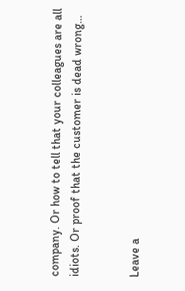company. Or how to tell that your colleagues are all idiots. Or proof that the customer is dead wrong…


Leave a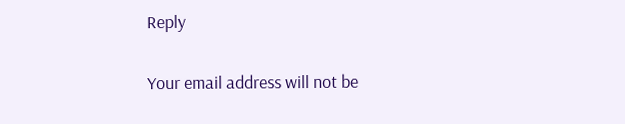Reply

Your email address will not be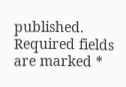published. Required fields are marked *